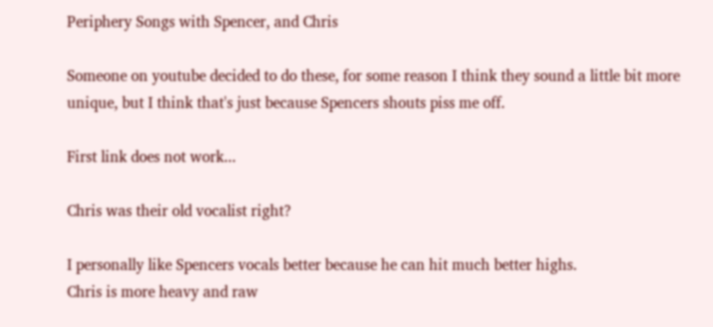Periphery Songs with Spencer, and Chris

Someone on youtube decided to do these, for some reason I think they sound a little bit more unique, but I think that's just because Spencers shouts piss me off.

First link does not work...

Chris was their old vocalist right?

I personally like Spencers vocals better because he can hit much better highs.
Chris is more heavy and raw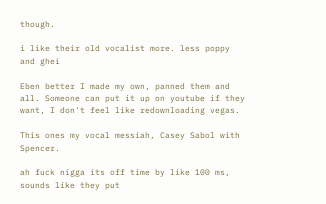though.

i like their old vocalist more. less poppy and ghei

Eben better I made my own, panned them and all. Someone can put it up on youtube if they want, I don't feel like redownloading vegas.

This ones my vocal messiah, Casey Sabol with Spencer.

ah fuck nigga its off time by like 100 ms, sounds like they put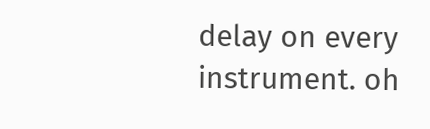delay on every instrument. oh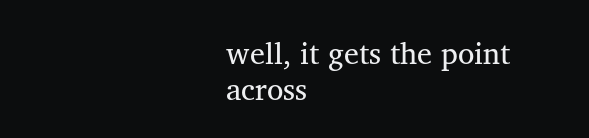well, it gets the point across